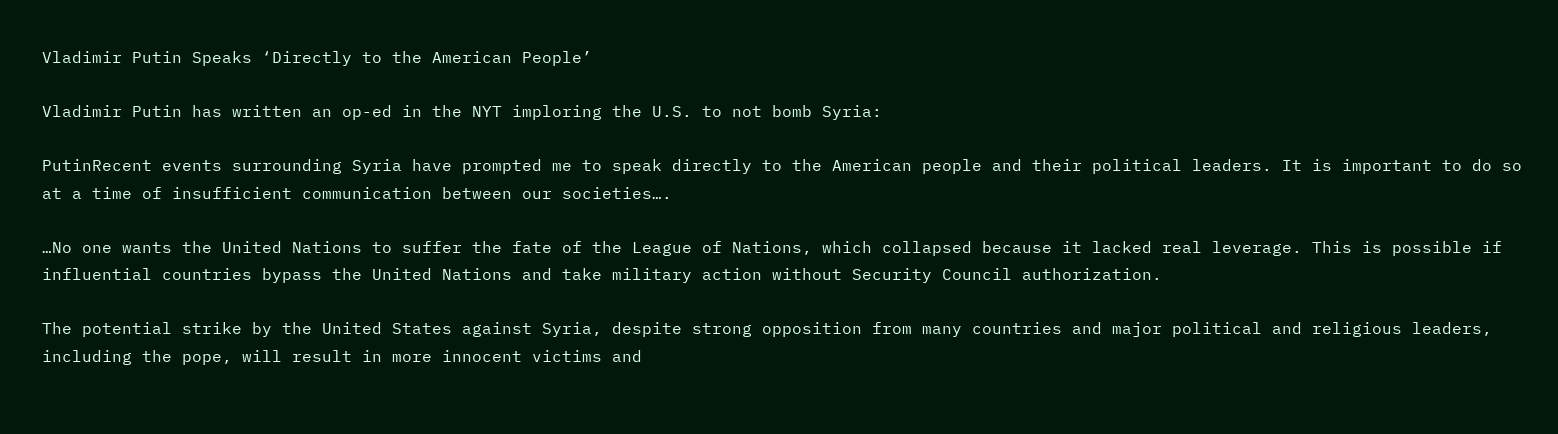Vladimir Putin Speaks ‘Directly to the American People’

Vladimir Putin has written an op-ed in the NYT imploring the U.S. to not bomb Syria:

PutinRecent events surrounding Syria have prompted me to speak directly to the American people and their political leaders. It is important to do so at a time of insufficient communication between our societies….

…No one wants the United Nations to suffer the fate of the League of Nations, which collapsed because it lacked real leverage. This is possible if influential countries bypass the United Nations and take military action without Security Council authorization.

The potential strike by the United States against Syria, despite strong opposition from many countries and major political and religious leaders, including the pope, will result in more innocent victims and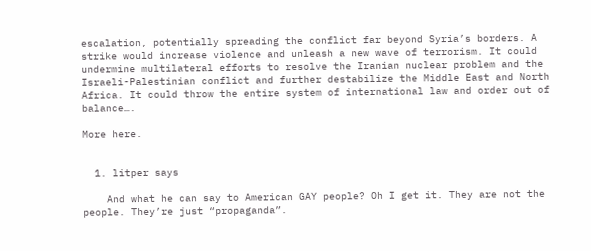escalation, potentially spreading the conflict far beyond Syria’s borders. A strike would increase violence and unleash a new wave of terrorism. It could undermine multilateral efforts to resolve the Iranian nuclear problem and the Israeli-Palestinian conflict and further destabilize the Middle East and North Africa. It could throw the entire system of international law and order out of balance….

More here.


  1. litper says

    And what he can say to American GAY people? Oh I get it. They are not the people. They’re just “propaganda”.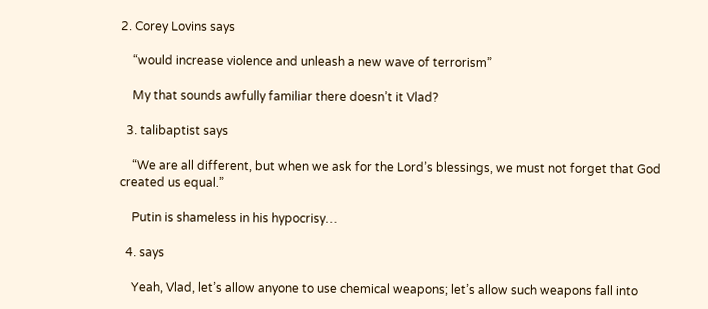2. Corey Lovins says

    “would increase violence and unleash a new wave of terrorism”

    My that sounds awfully familiar there doesn’t it Vlad?

  3. talibaptist says

    “We are all different, but when we ask for the Lord’s blessings, we must not forget that God created us equal.”

    Putin is shameless in his hypocrisy…

  4. says

    Yeah, Vlad, let’s allow anyone to use chemical weapons; let’s allow such weapons fall into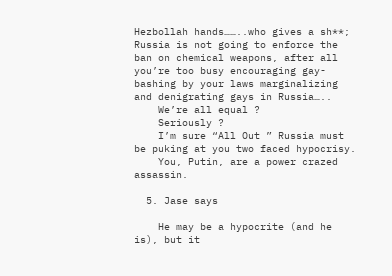Hezbollah hands……..who gives a sh**; Russia is not going to enforce the ban on chemical weapons, after all you’re too busy encouraging gay-bashing by your laws marginalizing and denigrating gays in Russia…..
    We’re all equal ?
    Seriously ?
    I’m sure “All Out ” Russia must be puking at you two faced hypocrisy.
    You, Putin, are a power crazed assassin.

  5. Jase says

    He may be a hypocrite (and he is), but it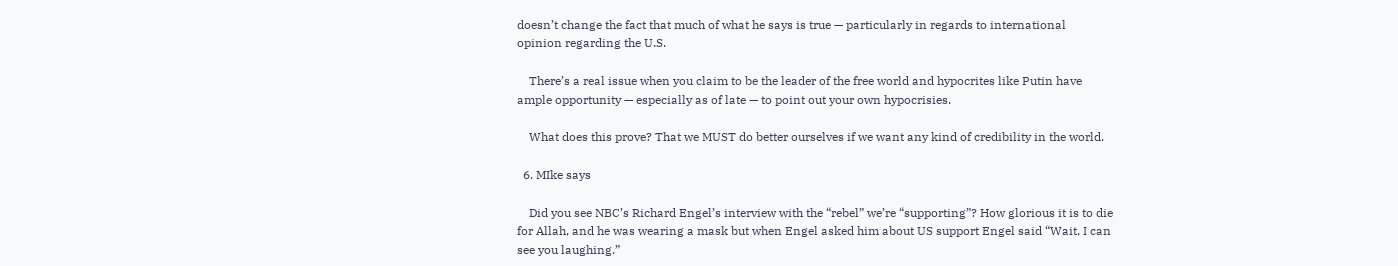doesn’t change the fact that much of what he says is true — particularly in regards to international opinion regarding the U.S.

    There’s a real issue when you claim to be the leader of the free world and hypocrites like Putin have ample opportunity — especially as of late — to point out your own hypocrisies.

    What does this prove? That we MUST do better ourselves if we want any kind of credibility in the world.

  6. MIke says

    Did you see NBC’s Richard Engel’s interview with the “rebel” we’re “supporting”? How glorious it is to die for Allah, and he was wearing a mask but when Engel asked him about US support Engel said “Wait, I can see you laughing.”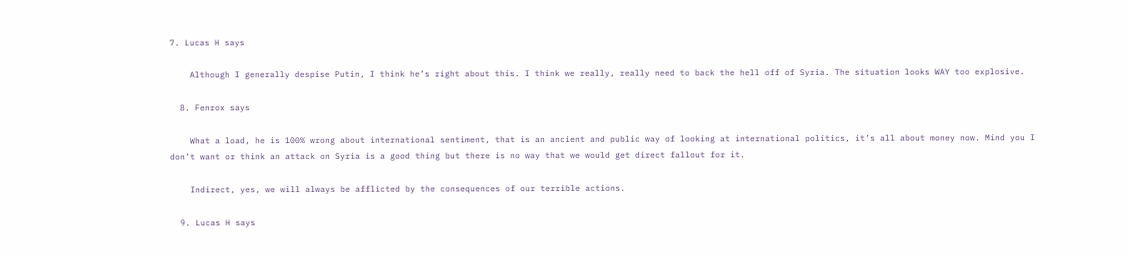7. Lucas H says

    Although I generally despise Putin, I think he’s right about this. I think we really, really need to back the hell off of Syria. The situation looks WAY too explosive.

  8. Fenrox says

    What a load, he is 100% wrong about international sentiment, that is an ancient and public way of looking at international politics, it’s all about money now. Mind you I don’t want or think an attack on Syria is a good thing but there is no way that we would get direct fallout for it.

    Indirect, yes, we will always be afflicted by the consequences of our terrible actions.

  9. Lucas H says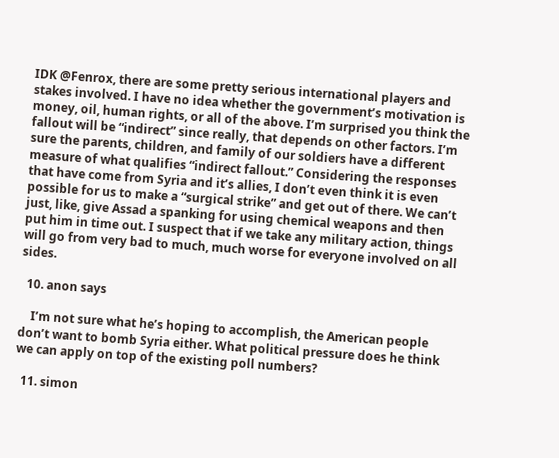IDK @Fenrox, there are some pretty serious international players and stakes involved. I have no idea whether the government’s motivation is money, oil, human rights, or all of the above. I’m surprised you think the fallout will be “indirect” since really, that depends on other factors. I’m sure the parents, children, and family of our soldiers have a different measure of what qualifies “indirect fallout.” Considering the responses that have come from Syria and it’s allies, I don’t even think it is even possible for us to make a “surgical strike” and get out of there. We can’t just, like, give Assad a spanking for using chemical weapons and then put him in time out. I suspect that if we take any military action, things will go from very bad to much, much worse for everyone involved on all sides.

  10. anon says

    I’m not sure what he’s hoping to accomplish, the American people don’t want to bomb Syria either. What political pressure does he think we can apply on top of the existing poll numbers?

  11. simon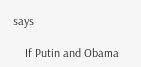says

    If Putin and Obama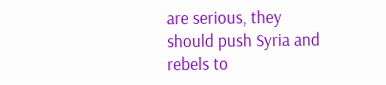are serious, they should push Syria and rebels to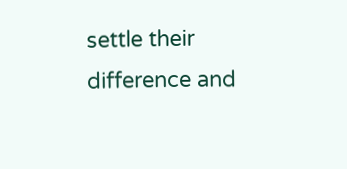settle their difference and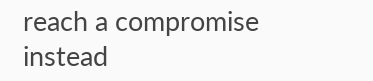reach a compromise instead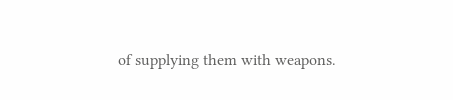of supplying them with weapons.